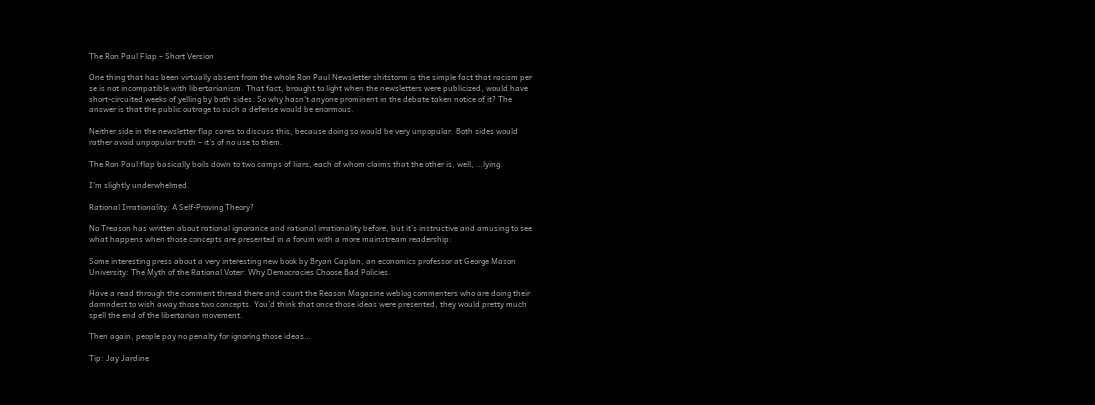The Ron Paul Flap – Short Version

One thing that has been virtually absent from the whole Ron Paul Newsletter shitstorm is the simple fact that racism per se is not incompatible with libertarianism. That fact, brought to light when the newsletters were publicized, would have short-circuited weeks of yelling by both sides. So why hasn’t anyone prominent in the debate taken notice of it? The answer is that the public outrage to such a defense would be enormous.

Neither side in the newsletter flap cares to discuss this, because doing so would be very unpopular. Both sides would rather avoid unpopular truth – it’s of no use to them.

The Ron Paul flap basically boils down to two camps of liars, each of whom claims that the other is, well, …lying.

I’m slightly underwhelmed.

Rational Irrationality: A Self-Proving Theory?

No Treason has written about rational ignorance and rational irrationality before, but it’s instructive and amusing to see what happens when those concepts are presented in a forum with a more mainstream readership:

Some interesting press about a very interesting new book by Bryan Caplan, an economics professor at George Mason University: The Myth of the Rational Voter: Why Democracies Choose Bad Policies.

Have a read through the comment thread there and count the Reason Magazine weblog commenters who are doing their damndest to wish away those two concepts. You’d think that once those ideas were presented, they would pretty much spell the end of the libertarian movement.

Then again, people pay no penalty for ignoring those ideas…

Tip: Jay Jardine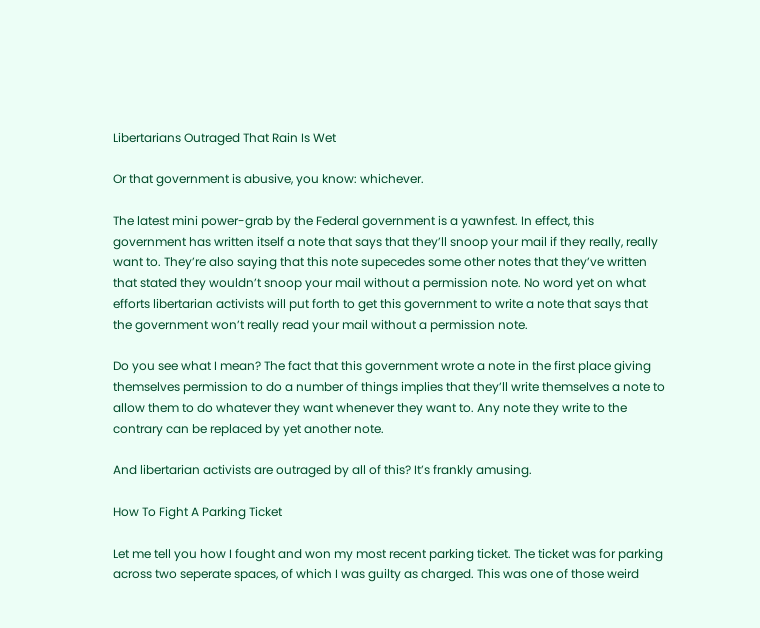Libertarians Outraged That Rain Is Wet

Or that government is abusive, you know: whichever.

The latest mini power-grab by the Federal government is a yawnfest. In effect, this government has written itself a note that says that they’ll snoop your mail if they really, really want to. They’re also saying that this note supecedes some other notes that they’ve written that stated they wouldn’t snoop your mail without a permission note. No word yet on what efforts libertarian activists will put forth to get this government to write a note that says that the government won’t really read your mail without a permission note.

Do you see what I mean? The fact that this government wrote a note in the first place giving themselves permission to do a number of things implies that they’ll write themselves a note to allow them to do whatever they want whenever they want to. Any note they write to the contrary can be replaced by yet another note.

And libertarian activists are outraged by all of this? It’s frankly amusing.

How To Fight A Parking Ticket

Let me tell you how I fought and won my most recent parking ticket. The ticket was for parking across two seperate spaces, of which I was guilty as charged. This was one of those weird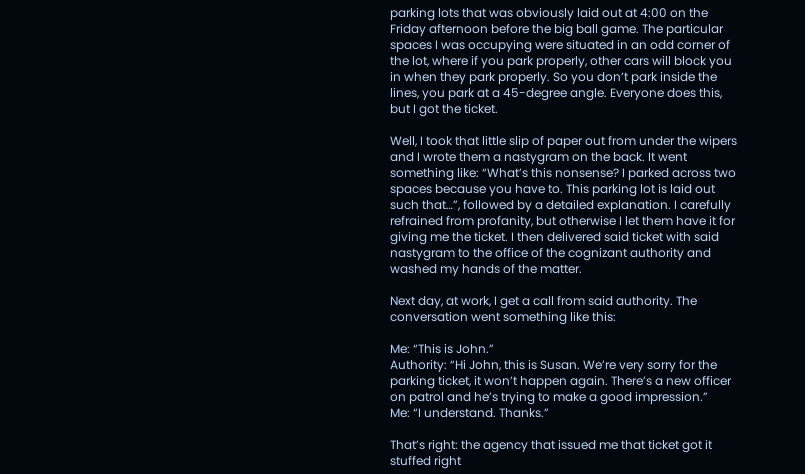parking lots that was obviously laid out at 4:00 on the Friday afternoon before the big ball game. The particular spaces I was occupying were situated in an odd corner of the lot, where if you park properly, other cars will block you in when they park properly. So you don’t park inside the lines, you park at a 45-degree angle. Everyone does this, but I got the ticket.

Well, I took that little slip of paper out from under the wipers and I wrote them a nastygram on the back. It went something like: “What’s this nonsense? I parked across two spaces because you have to. This parking lot is laid out such that…”, followed by a detailed explanation. I carefully refrained from profanity, but otherwise I let them have it for giving me the ticket. I then delivered said ticket with said nastygram to the office of the cognizant authority and washed my hands of the matter.

Next day, at work, I get a call from said authority. The conversation went something like this:

Me: “This is John.”
Authority: “Hi John, this is Susan. We’re very sorry for the parking ticket, it won’t happen again. There’s a new officer on patrol and he’s trying to make a good impression.”
Me: “I understand. Thanks.”

That’s right: the agency that issued me that ticket got it stuffed right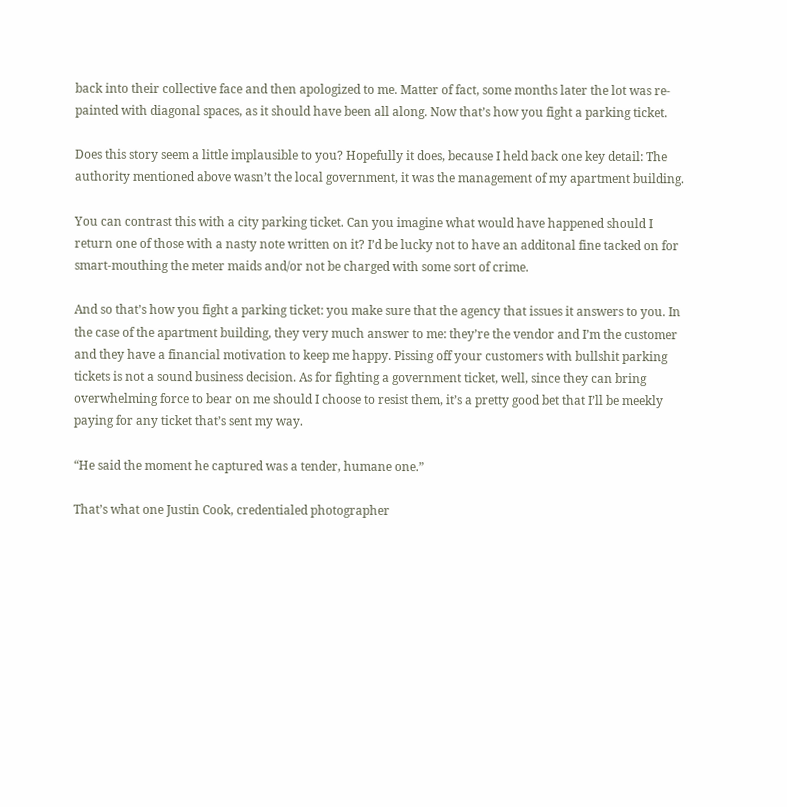back into their collective face and then apologized to me. Matter of fact, some months later the lot was re-painted with diagonal spaces, as it should have been all along. Now that’s how you fight a parking ticket.

Does this story seem a little implausible to you? Hopefully it does, because I held back one key detail: The authority mentioned above wasn’t the local government, it was the management of my apartment building.

You can contrast this with a city parking ticket. Can you imagine what would have happened should I return one of those with a nasty note written on it? I’d be lucky not to have an additonal fine tacked on for smart-mouthing the meter maids and/or not be charged with some sort of crime.

And so that’s how you fight a parking ticket: you make sure that the agency that issues it answers to you. In the case of the apartment building, they very much answer to me: they’re the vendor and I’m the customer and they have a financial motivation to keep me happy. Pissing off your customers with bullshit parking tickets is not a sound business decision. As for fighting a government ticket, well, since they can bring overwhelming force to bear on me should I choose to resist them, it’s a pretty good bet that I’ll be meekly paying for any ticket that’s sent my way.

“He said the moment he captured was a tender, humane one.”

That’s what one Justin Cook, credentialed photographer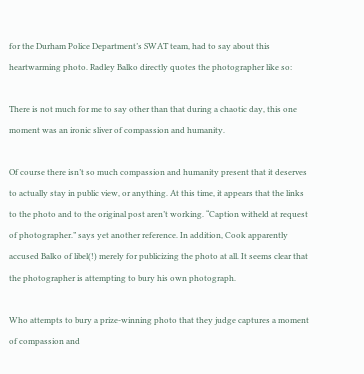for the Durham Police Department’s SWAT team, had to say about this heartwarming photo. Radley Balko directly quotes the photographer like so:

There is not much for me to say other than that during a chaotic day, this one moment was an ironic sliver of compassion and humanity.

Of course there isn’t so much compassion and humanity present that it deserves to actually stay in public view, or anything. At this time, it appears that the links to the photo and to the original post aren’t working. “Caption witheld at request of photographer.” says yet another reference. In addition, Cook apparently accused Balko of libel(!) merely for publicizing the photo at all. It seems clear that the photographer is attempting to bury his own photograph.

Who attempts to bury a prize-winning photo that they judge captures a moment of compassion and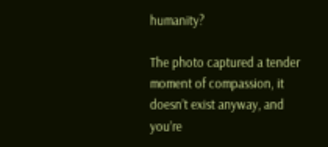humanity?

The photo captured a tender moment of compassion, it doesn’t exist anyway, and you’re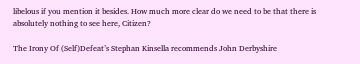libelous if you mention it besides. How much more clear do we need to be that there is absolutely nothing to see here, Citizen?

The Irony Of (Self)Defeat’s Stephan Kinsella recommends John Derbyshire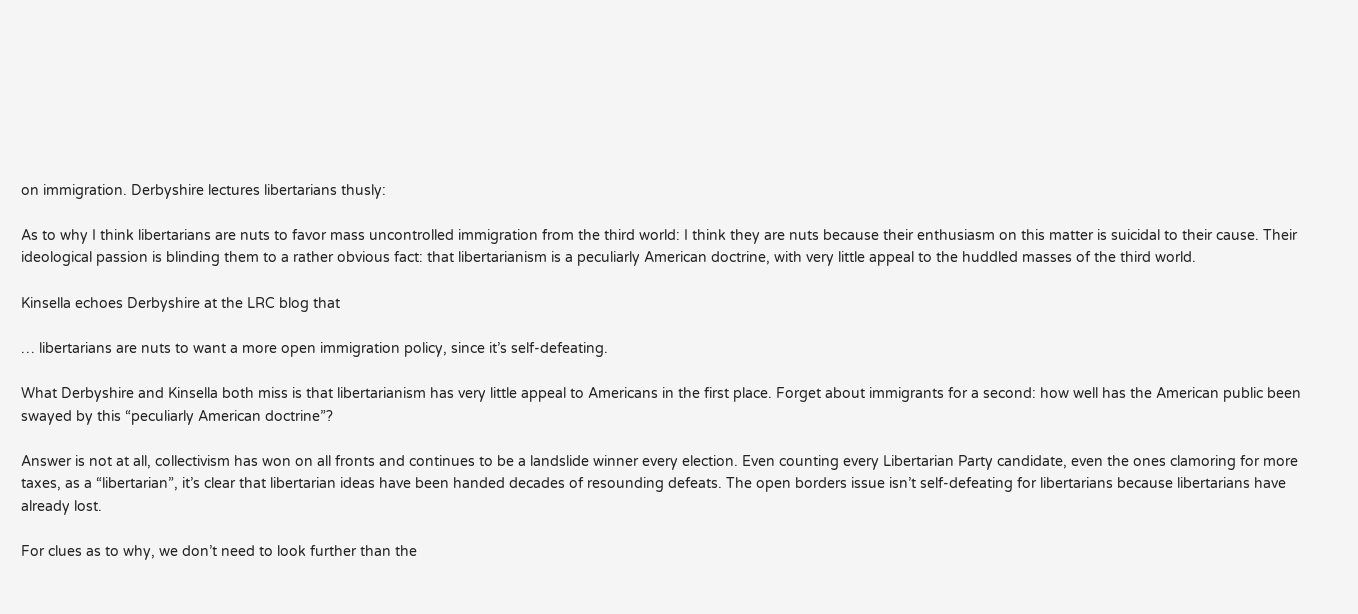on immigration. Derbyshire lectures libertarians thusly:

As to why I think libertarians are nuts to favor mass uncontrolled immigration from the third world: I think they are nuts because their enthusiasm on this matter is suicidal to their cause. Their ideological passion is blinding them to a rather obvious fact: that libertarianism is a peculiarly American doctrine, with very little appeal to the huddled masses of the third world.

Kinsella echoes Derbyshire at the LRC blog that

… libertarians are nuts to want a more open immigration policy, since it’s self-defeating.

What Derbyshire and Kinsella both miss is that libertarianism has very little appeal to Americans in the first place. Forget about immigrants for a second: how well has the American public been swayed by this “peculiarly American doctrine”?

Answer is not at all, collectivism has won on all fronts and continues to be a landslide winner every election. Even counting every Libertarian Party candidate, even the ones clamoring for more taxes, as a “libertarian”, it’s clear that libertarian ideas have been handed decades of resounding defeats. The open borders issue isn’t self-defeating for libertarians because libertarians have already lost.

For clues as to why, we don’t need to look further than the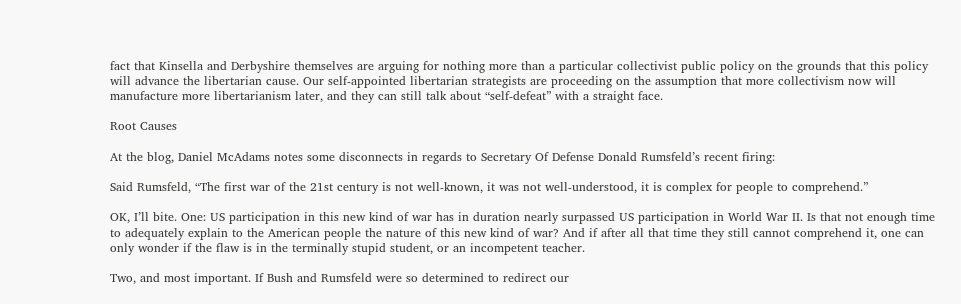fact that Kinsella and Derbyshire themselves are arguing for nothing more than a particular collectivist public policy on the grounds that this policy will advance the libertarian cause. Our self-appointed libertarian strategists are proceeding on the assumption that more collectivism now will manufacture more libertarianism later, and they can still talk about “self-defeat” with a straight face.

Root Causes

At the blog, Daniel McAdams notes some disconnects in regards to Secretary Of Defense Donald Rumsfeld’s recent firing:

Said Rumsfeld, “The first war of the 21st century is not well-known, it was not well-understood, it is complex for people to comprehend.”

OK, I’ll bite. One: US participation in this new kind of war has in duration nearly surpassed US participation in World War II. Is that not enough time to adequately explain to the American people the nature of this new kind of war? And if after all that time they still cannot comprehend it, one can only wonder if the flaw is in the terminally stupid student, or an incompetent teacher.

Two, and most important. If Bush and Rumsfeld were so determined to redirect our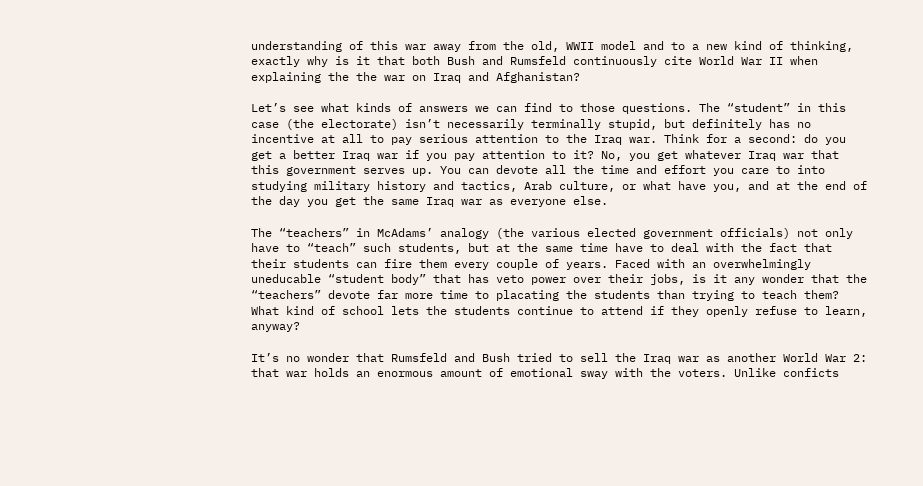understanding of this war away from the old, WWII model and to a new kind of thinking, exactly why is it that both Bush and Rumsfeld continuously cite World War II when explaining the the war on Iraq and Afghanistan?

Let’s see what kinds of answers we can find to those questions. The “student” in this case (the electorate) isn’t necessarily terminally stupid, but definitely has no incentive at all to pay serious attention to the Iraq war. Think for a second: do you get a better Iraq war if you pay attention to it? No, you get whatever Iraq war that this government serves up. You can devote all the time and effort you care to into studying military history and tactics, Arab culture, or what have you, and at the end of the day you get the same Iraq war as everyone else.

The “teachers” in McAdams’ analogy (the various elected government officials) not only have to “teach” such students, but at the same time have to deal with the fact that their students can fire them every couple of years. Faced with an overwhelmingly uneducable “student body” that has veto power over their jobs, is it any wonder that the “teachers” devote far more time to placating the students than trying to teach them? What kind of school lets the students continue to attend if they openly refuse to learn, anyway?

It’s no wonder that Rumsfeld and Bush tried to sell the Iraq war as another World War 2: that war holds an enormous amount of emotional sway with the voters. Unlike conficts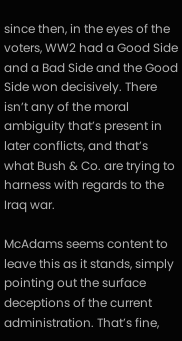since then, in the eyes of the voters, WW2 had a Good Side and a Bad Side and the Good Side won decisively. There isn’t any of the moral ambiguity that’s present in later conflicts, and that’s what Bush & Co. are trying to harness with regards to the Iraq war.

McAdams seems content to leave this as it stands, simply pointing out the surface deceptions of the current administration. That’s fine,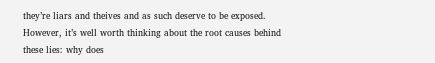they’re liars and theives and as such deserve to be exposed. However, it’s well worth thinking about the root causes behind these lies: why does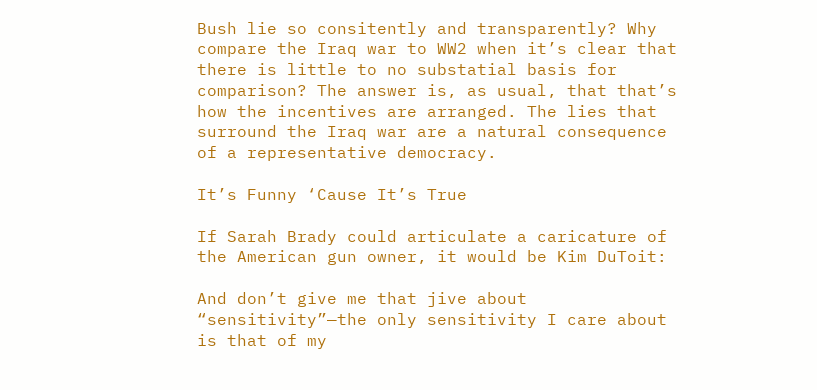Bush lie so consitently and transparently? Why compare the Iraq war to WW2 when it’s clear that there is little to no substatial basis for comparison? The answer is, as usual, that that’s how the incentives are arranged. The lies that surround the Iraq war are a natural consequence of a representative democracy.

It’s Funny ‘Cause It’s True

If Sarah Brady could articulate a caricature of the American gun owner, it would be Kim DuToit:

And don’t give me that jive about “sensitivity”—the only sensitivity I care about is that of my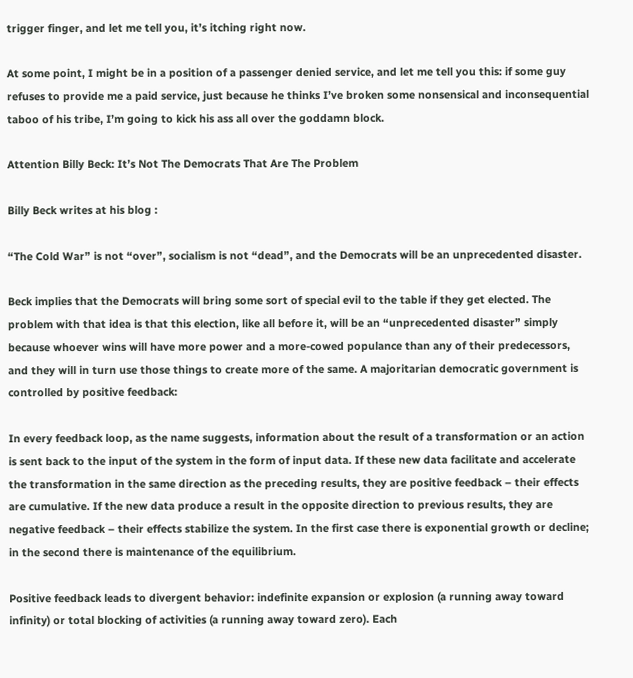trigger finger, and let me tell you, it’s itching right now.

At some point, I might be in a position of a passenger denied service, and let me tell you this: if some guy refuses to provide me a paid service, just because he thinks I’ve broken some nonsensical and inconsequential taboo of his tribe, I’m going to kick his ass all over the goddamn block.

Attention Billy Beck: It’s Not The Democrats That Are The Problem

Billy Beck writes at his blog :

“The Cold War” is not “over”, socialism is not “dead”, and the Democrats will be an unprecedented disaster.

Beck implies that the Democrats will bring some sort of special evil to the table if they get elected. The problem with that idea is that this election, like all before it, will be an “unprecedented disaster” simply because whoever wins will have more power and a more-cowed populance than any of their predecessors, and they will in turn use those things to create more of the same. A majoritarian democratic government is controlled by positive feedback:

In every feedback loop, as the name suggests, information about the result of a transformation or an action is sent back to the input of the system in the form of input data. If these new data facilitate and accelerate the transformation in the same direction as the preceding results, they are positive feedback – their effects are cumulative. If the new data produce a result in the opposite direction to previous results, they are negative feedback – their effects stabilize the system. In the first case there is exponential growth or decline; in the second there is maintenance of the equilibrium.

Positive feedback leads to divergent behavior: indefinite expansion or explosion (a running away toward infinity) or total blocking of activities (a running away toward zero). Each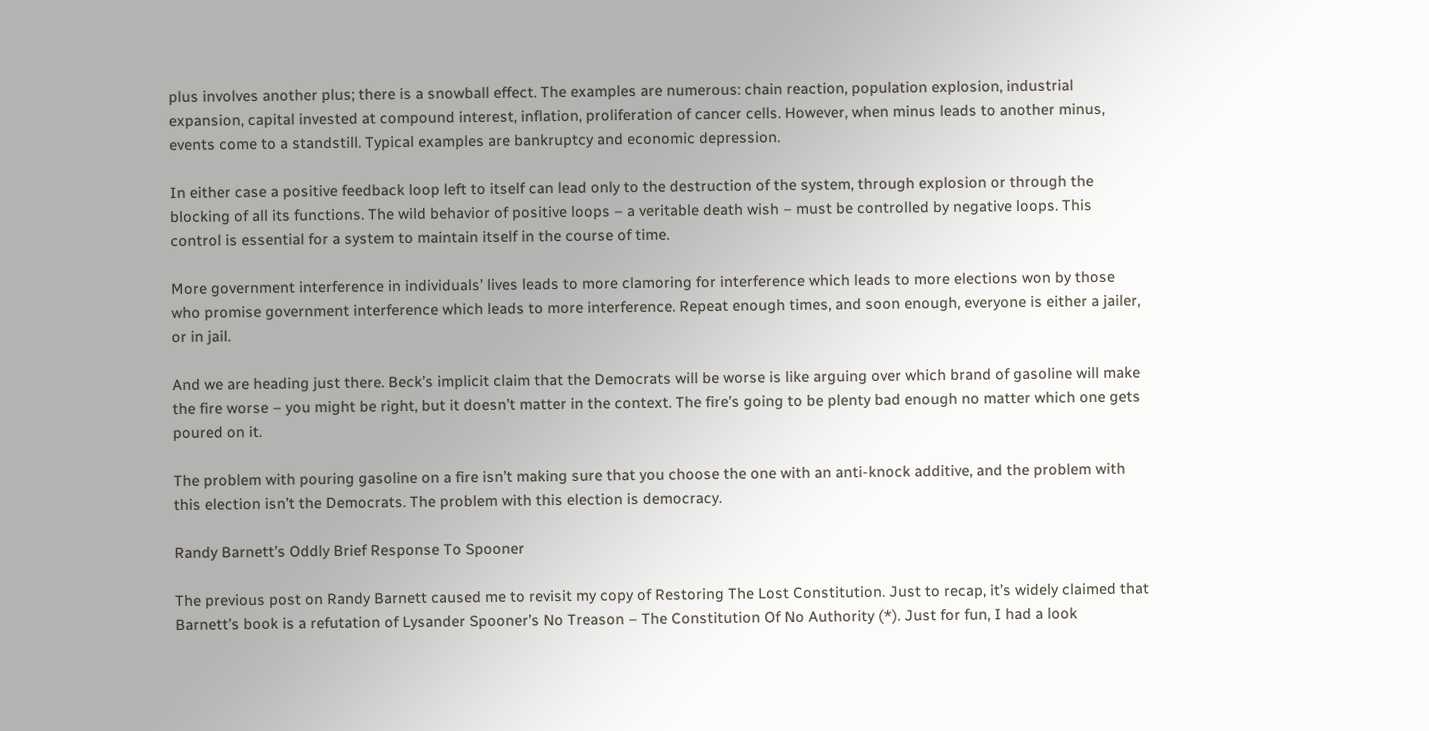plus involves another plus; there is a snowball effect. The examples are numerous: chain reaction, population explosion, industrial expansion, capital invested at compound interest, inflation, proliferation of cancer cells. However, when minus leads to another minus, events come to a standstill. Typical examples are bankruptcy and economic depression.

In either case a positive feedback loop left to itself can lead only to the destruction of the system, through explosion or through the blocking of all its functions. The wild behavior of positive loops – a veritable death wish – must be controlled by negative loops. This control is essential for a system to maintain itself in the course of time.

More government interference in individuals’ lives leads to more clamoring for interference which leads to more elections won by those who promise government interference which leads to more interference. Repeat enough times, and soon enough, everyone is either a jailer, or in jail.

And we are heading just there. Beck’s implicit claim that the Democrats will be worse is like arguing over which brand of gasoline will make the fire worse – you might be right, but it doesn’t matter in the context. The fire’s going to be plenty bad enough no matter which one gets poured on it.

The problem with pouring gasoline on a fire isn’t making sure that you choose the one with an anti-knock additive, and the problem with this election isn’t the Democrats. The problem with this election is democracy.

Randy Barnett’s Oddly Brief Response To Spooner

The previous post on Randy Barnett caused me to revisit my copy of Restoring The Lost Constitution. Just to recap, it’s widely claimed that Barnett’s book is a refutation of Lysander Spooner’s No Treason – The Constitution Of No Authority (*). Just for fun, I had a look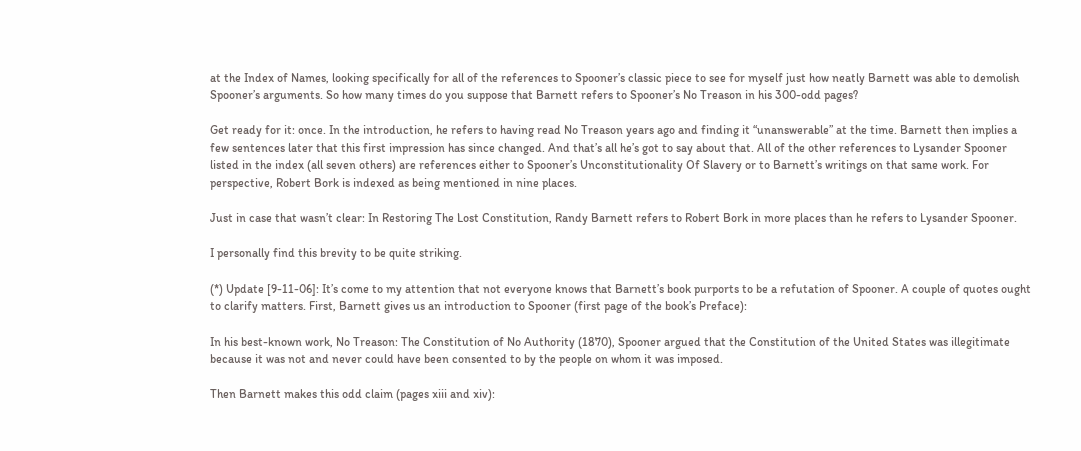at the Index of Names, looking specifically for all of the references to Spooner’s classic piece to see for myself just how neatly Barnett was able to demolish Spooner’s arguments. So how many times do you suppose that Barnett refers to Spooner’s No Treason in his 300-odd pages?

Get ready for it: once. In the introduction, he refers to having read No Treason years ago and finding it “unanswerable” at the time. Barnett then implies a few sentences later that this first impression has since changed. And that’s all he’s got to say about that. All of the other references to Lysander Spooner listed in the index (all seven others) are references either to Spooner’s Unconstitutionality Of Slavery or to Barnett’s writings on that same work. For perspective, Robert Bork is indexed as being mentioned in nine places.

Just in case that wasn’t clear: In Restoring The Lost Constitution, Randy Barnett refers to Robert Bork in more places than he refers to Lysander Spooner.

I personally find this brevity to be quite striking.

(*) Update [9-11-06]: It’s come to my attention that not everyone knows that Barnett’s book purports to be a refutation of Spooner. A couple of quotes ought to clarify matters. First, Barnett gives us an introduction to Spooner (first page of the book’s Preface):

In his best-known work, No Treason: The Constitution of No Authority (1870), Spooner argued that the Constitution of the United States was illegitimate because it was not and never could have been consented to by the people on whom it was imposed.

Then Barnett makes this odd claim (pages xiii and xiv):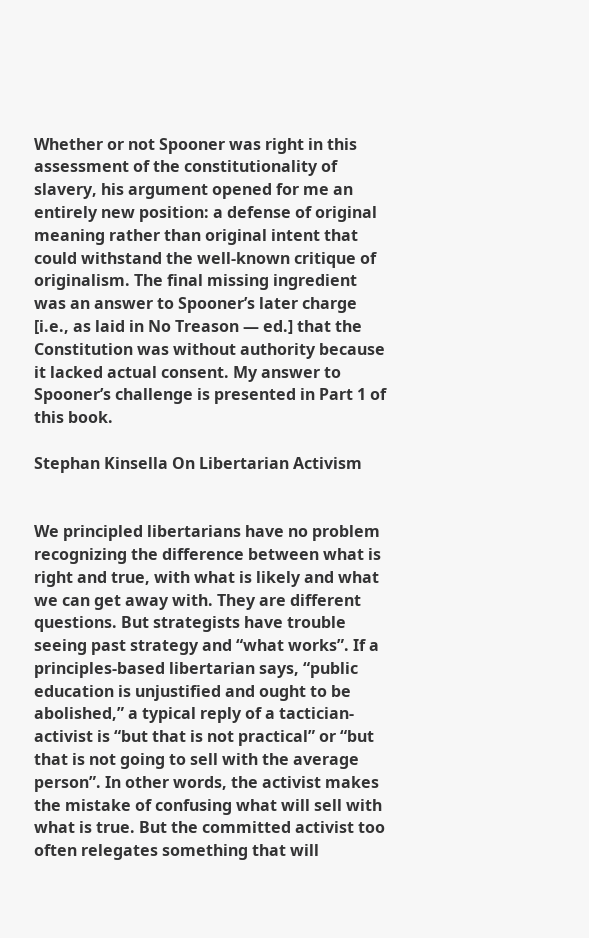Whether or not Spooner was right in this assessment of the constitutionality of slavery, his argument opened for me an entirely new position: a defense of original meaning rather than original intent that could withstand the well-known critique of originalism. The final missing ingredient was an answer to Spooner’s later charge [i.e., as laid in No Treason — ed.] that the Constitution was without authority because it lacked actual consent. My answer to Spooner’s challenge is presented in Part 1 of this book.

Stephan Kinsella On Libertarian Activism


We principled libertarians have no problem recognizing the difference between what is right and true, with what is likely and what we can get away with. They are different questions. But strategists have trouble seeing past strategy and “what works”. If a principles-based libertarian says, “public education is unjustified and ought to be abolished,” a typical reply of a tactician-activist is “but that is not practical” or “but that is not going to sell with the average person”. In other words, the activist makes the mistake of confusing what will sell with what is true. But the committed activist too often relegates something that will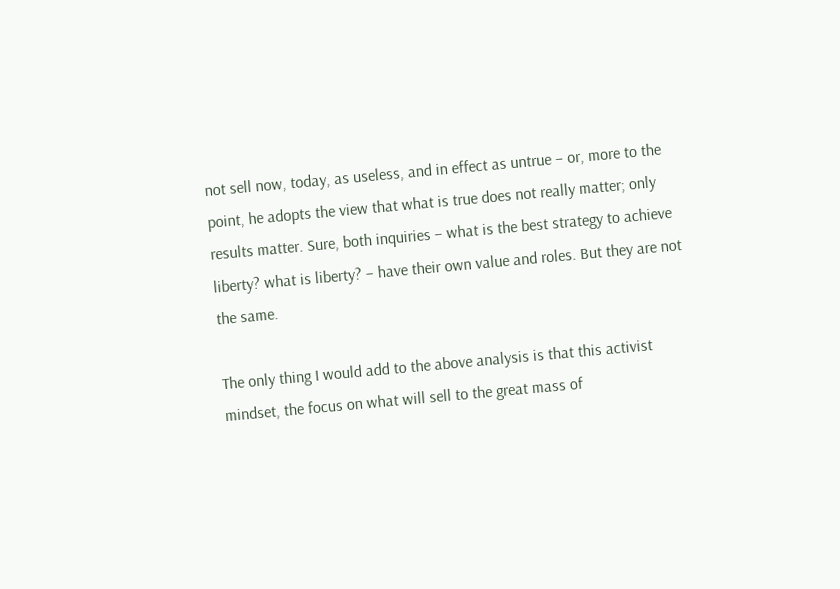not sell now, today, as useless, and in effect as untrue – or, more to the point, he adopts the view that what is true does not really matter; only results matter. Sure, both inquiries – what is the best strategy to achieve liberty? what is liberty? – have their own value and roles. But they are not the same.

The only thing I would add to the above analysis is that this activist mindset, the focus on what will sell to the great mass of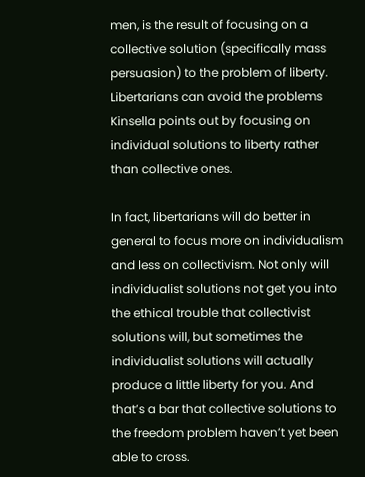men, is the result of focusing on a collective solution (specifically mass persuasion) to the problem of liberty. Libertarians can avoid the problems Kinsella points out by focusing on individual solutions to liberty rather than collective ones.

In fact, libertarians will do better in general to focus more on individualism and less on collectivism. Not only will individualist solutions not get you into the ethical trouble that collectivist solutions will, but sometimes the individualist solutions will actually produce a little liberty for you. And that’s a bar that collective solutions to the freedom problem haven’t yet been able to cross.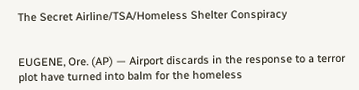The Secret Airline/TSA/Homeless Shelter Conspiracy


EUGENE, Ore. (AP) — Airport discards in the response to a terror plot have turned into balm for the homeless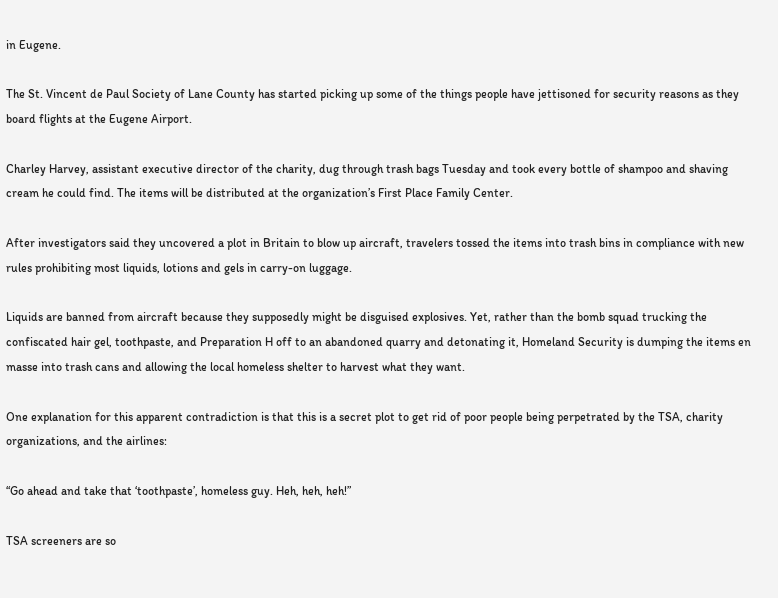in Eugene.

The St. Vincent de Paul Society of Lane County has started picking up some of the things people have jettisoned for security reasons as they board flights at the Eugene Airport.

Charley Harvey, assistant executive director of the charity, dug through trash bags Tuesday and took every bottle of shampoo and shaving cream he could find. The items will be distributed at the organization’s First Place Family Center.

After investigators said they uncovered a plot in Britain to blow up aircraft, travelers tossed the items into trash bins in compliance with new rules prohibiting most liquids, lotions and gels in carry-on luggage.

Liquids are banned from aircraft because they supposedly might be disguised explosives. Yet, rather than the bomb squad trucking the confiscated hair gel, toothpaste, and Preparation H off to an abandoned quarry and detonating it, Homeland Security is dumping the items en masse into trash cans and allowing the local homeless shelter to harvest what they want.

One explanation for this apparent contradiction is that this is a secret plot to get rid of poor people being perpetrated by the TSA, charity organizations, and the airlines:

“Go ahead and take that ‘toothpaste’, homeless guy. Heh, heh, heh!”

TSA screeners are so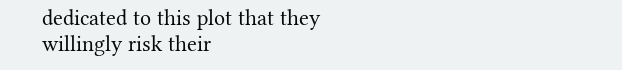dedicated to this plot that they willingly risk their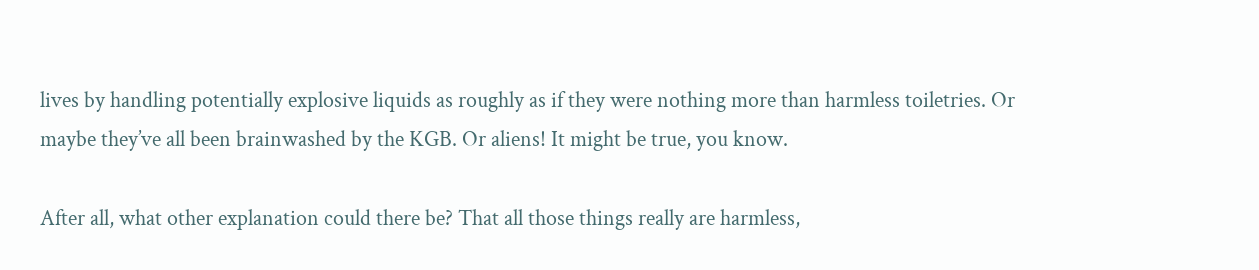lives by handling potentially explosive liquids as roughly as if they were nothing more than harmless toiletries. Or maybe they’ve all been brainwashed by the KGB. Or aliens! It might be true, you know.

After all, what other explanation could there be? That all those things really are harmless,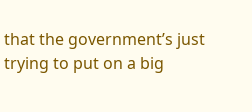that the government’s just trying to put on a big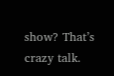show? That’s crazy talk.